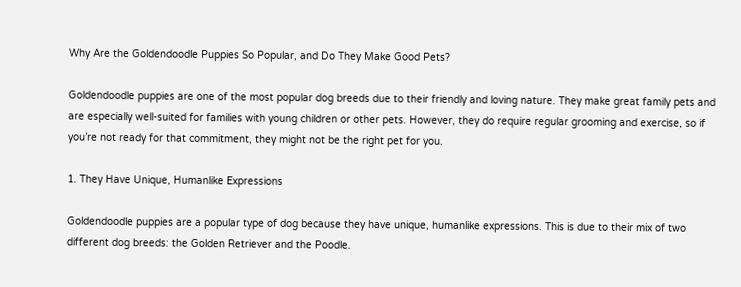Why Are the Goldendoodle Puppies So Popular, and Do They Make Good Pets?

Goldendoodle puppies are one of the most popular dog breeds due to their friendly and loving nature. They make great family pets and are especially well-suited for families with young children or other pets. However, they do require regular grooming and exercise, so if you’re not ready for that commitment, they might not be the right pet for you.

1. They Have Unique, Humanlike Expressions

Goldendoodle puppies are a popular type of dog because they have unique, humanlike expressions. This is due to their mix of two different dog breeds: the Golden Retriever and the Poodle.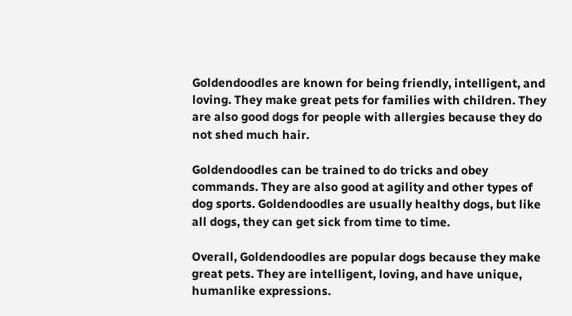Goldendoodles are known for being friendly, intelligent, and loving. They make great pets for families with children. They are also good dogs for people with allergies because they do not shed much hair.

Goldendoodles can be trained to do tricks and obey commands. They are also good at agility and other types of dog sports. Goldendoodles are usually healthy dogs, but like all dogs, they can get sick from time to time.

Overall, Goldendoodles are popular dogs because they make great pets. They are intelligent, loving, and have unique, humanlike expressions.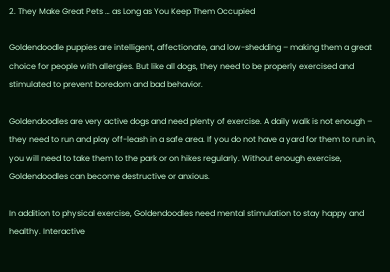2. They Make Great Pets … as Long as You Keep Them Occupied

Goldendoodle puppies are intelligent, affectionate, and low-shedding – making them a great choice for people with allergies. But like all dogs, they need to be properly exercised and stimulated to prevent boredom and bad behavior.

Goldendoodles are very active dogs and need plenty of exercise. A daily walk is not enough – they need to run and play off-leash in a safe area. If you do not have a yard for them to run in, you will need to take them to the park or on hikes regularly. Without enough exercise, Goldendoodles can become destructive or anxious.

In addition to physical exercise, Goldendoodles need mental stimulation to stay happy and healthy. Interactive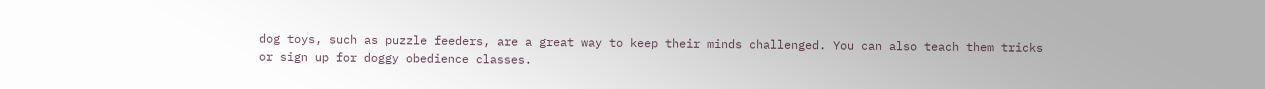dog toys, such as puzzle feeders, are a great way to keep their minds challenged. You can also teach them tricks or sign up for doggy obedience classes.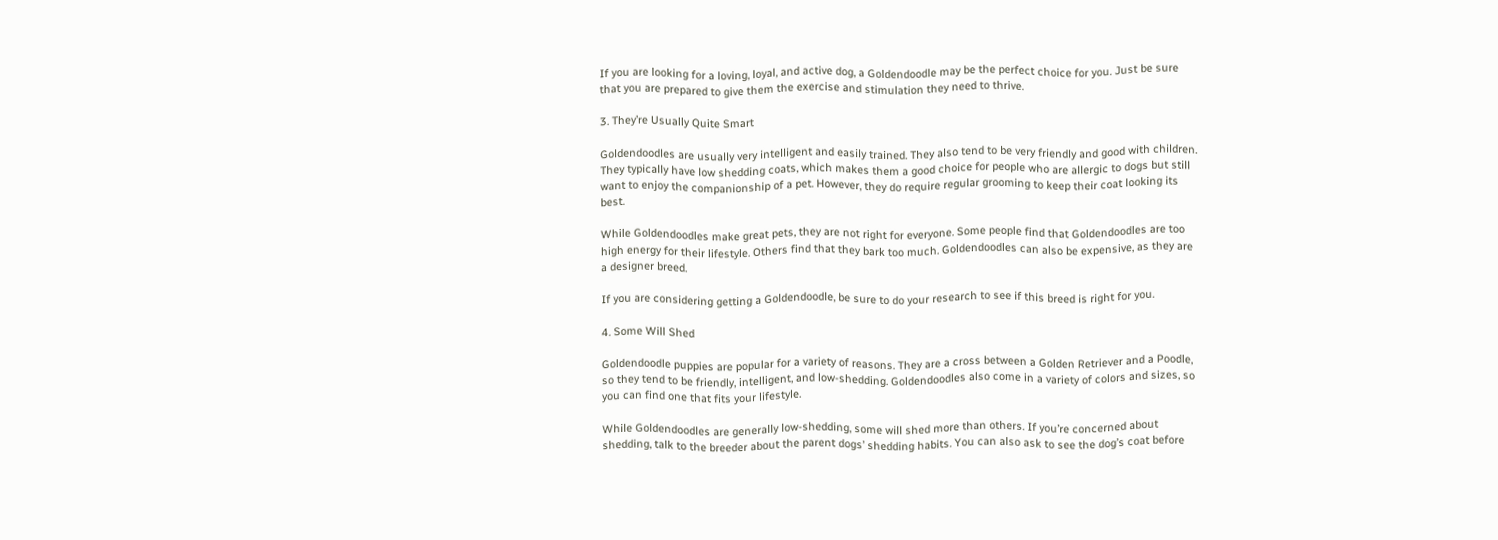If you are looking for a loving, loyal, and active dog, a Goldendoodle may be the perfect choice for you. Just be sure that you are prepared to give them the exercise and stimulation they need to thrive.

3. They’re Usually Quite Smart

Goldendoodles are usually very intelligent and easily trained. They also tend to be very friendly and good with children. They typically have low shedding coats, which makes them a good choice for people who are allergic to dogs but still want to enjoy the companionship of a pet. However, they do require regular grooming to keep their coat looking its best.

While Goldendoodles make great pets, they are not right for everyone. Some people find that Goldendoodles are too high energy for their lifestyle. Others find that they bark too much. Goldendoodles can also be expensive, as they are a designer breed.

If you are considering getting a Goldendoodle, be sure to do your research to see if this breed is right for you.

4. Some Will Shed

Goldendoodle puppies are popular for a variety of reasons. They are a cross between a Golden Retriever and a Poodle, so they tend to be friendly, intelligent, and low-shedding. Goldendoodles also come in a variety of colors and sizes, so you can find one that fits your lifestyle.

While Goldendoodles are generally low-shedding, some will shed more than others. If you’re concerned about shedding, talk to the breeder about the parent dogs’ shedding habits. You can also ask to see the dog’s coat before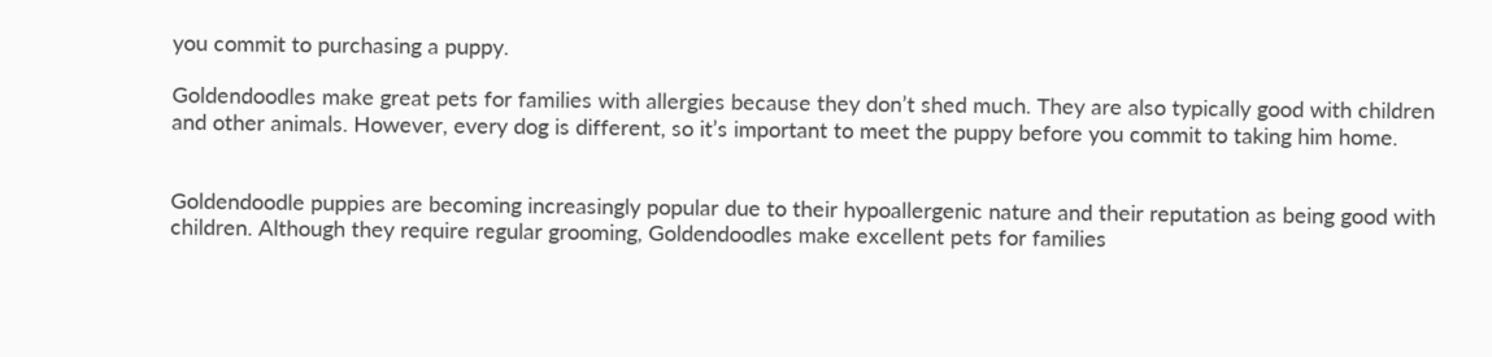you commit to purchasing a puppy.

Goldendoodles make great pets for families with allergies because they don’t shed much. They are also typically good with children and other animals. However, every dog is different, so it’s important to meet the puppy before you commit to taking him home.


Goldendoodle puppies are becoming increasingly popular due to their hypoallergenic nature and their reputation as being good with children. Although they require regular grooming, Goldendoodles make excellent pets for families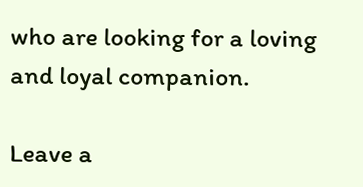who are looking for a loving and loyal companion.

Leave a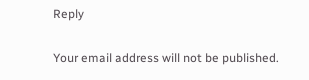Reply

Your email address will not be published.